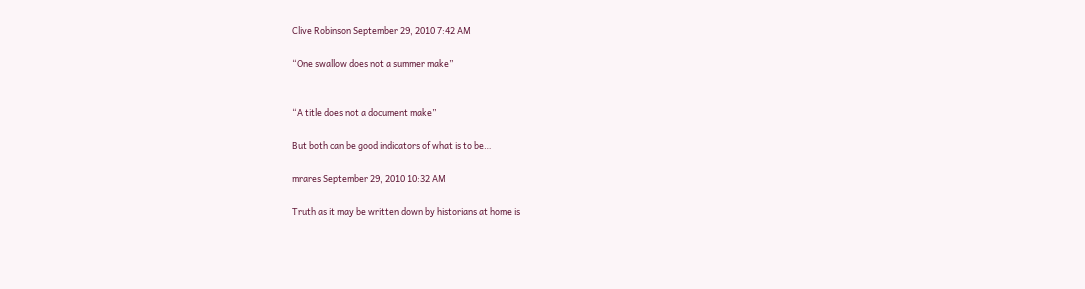Clive Robinson September 29, 2010 7:42 AM

“One swallow does not a summer make”


“A title does not a document make”

But both can be good indicators of what is to be…

mrares September 29, 2010 10:32 AM

Truth as it may be written down by historians at home is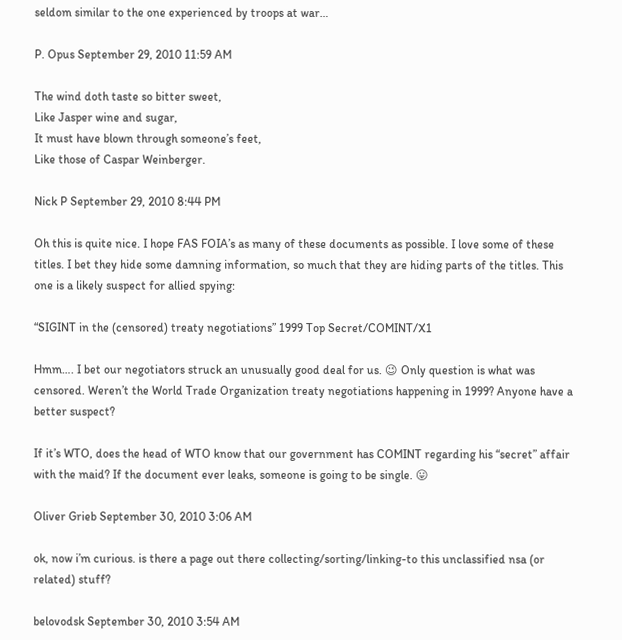seldom similar to the one experienced by troops at war…

P. Opus September 29, 2010 11:59 AM

The wind doth taste so bitter sweet,
Like Jasper wine and sugar,
It must have blown through someone’s feet,
Like those of Caspar Weinberger.

Nick P September 29, 2010 8:44 PM

Oh this is quite nice. I hope FAS FOIA’s as many of these documents as possible. I love some of these titles. I bet they hide some damning information, so much that they are hiding parts of the titles. This one is a likely suspect for allied spying:

“SIGINT in the (censored) treaty negotiations” 1999 Top Secret/COMINT/X1

Hmm…. I bet our negotiators struck an unusually good deal for us. 😉 Only question is what was censored. Weren’t the World Trade Organization treaty negotiations happening in 1999? Anyone have a better suspect?

If it’s WTO, does the head of WTO know that our government has COMINT regarding his “secret” affair with the maid? If the document ever leaks, someone is going to be single. 😛

Oliver Grieb September 30, 2010 3:06 AM

ok, now i’m curious. is there a page out there collecting/sorting/linking-to this unclassified nsa (or related) stuff?

belovodsk September 30, 2010 3:54 AM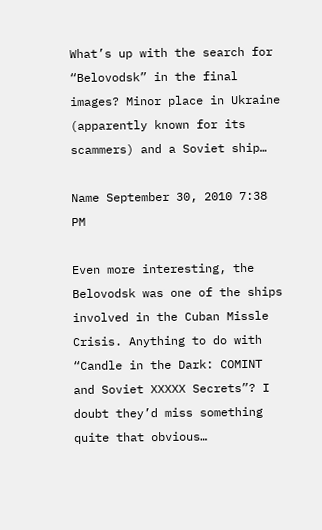What’s up with the search for “Belovodsk” in the final images? Minor place in Ukraine (apparently known for its scammers) and a Soviet ship…

Name September 30, 2010 7:38 PM

Even more interesting, the Belovodsk was one of the ships involved in the Cuban Missle Crisis. Anything to do with “Candle in the Dark: COMINT and Soviet XXXXX Secrets”? I doubt they’d miss something quite that obvious…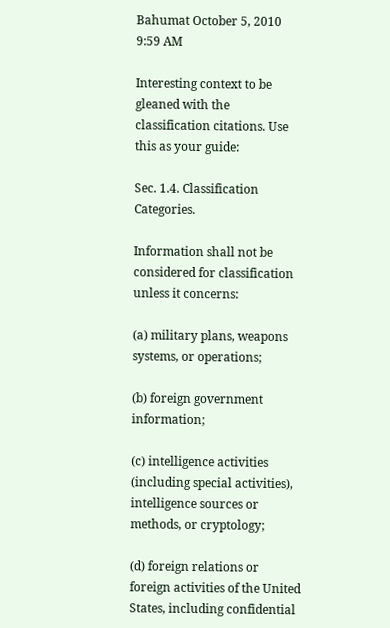Bahumat October 5, 2010 9:59 AM

Interesting context to be gleaned with the classification citations. Use this as your guide:

Sec. 1.4. Classification Categories.

Information shall not be considered for classification unless it concerns:

(a) military plans, weapons systems, or operations;

(b) foreign government information;

(c) intelligence activities (including special activities), intelligence sources or methods, or cryptology;

(d) foreign relations or foreign activities of the United States, including confidential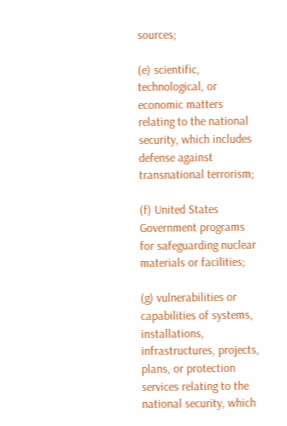sources;

(e) scientific, technological, or economic matters relating to the national security, which includes defense against transnational terrorism;

(f) United States Government programs for safeguarding nuclear materials or facilities;

(g) vulnerabilities or capabilities of systems, installations, infrastructures, projects, plans, or protection services relating to the national security, which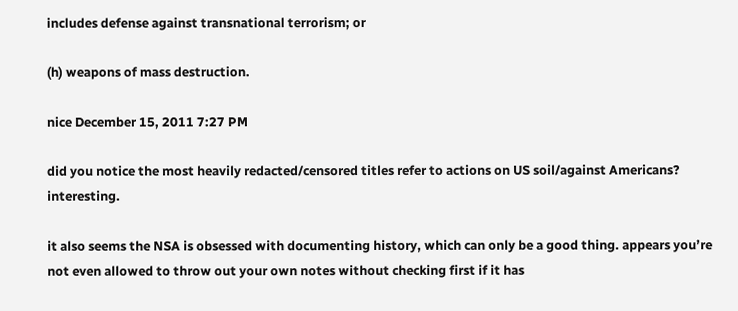includes defense against transnational terrorism; or

(h) weapons of mass destruction.

nice December 15, 2011 7:27 PM

did you notice the most heavily redacted/censored titles refer to actions on US soil/against Americans? interesting.

it also seems the NSA is obsessed with documenting history, which can only be a good thing. appears you’re not even allowed to throw out your own notes without checking first if it has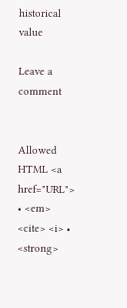historical value

Leave a comment


Allowed HTML <a href="URL"> • <em> <cite> <i> • <strong>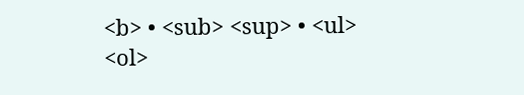<b> • <sub> <sup> • <ul> <ol>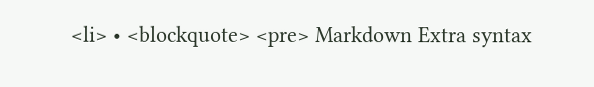<li> • <blockquote> <pre> Markdown Extra syntax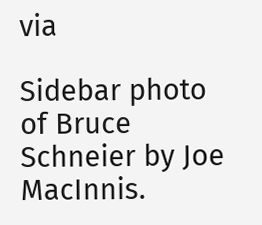via

Sidebar photo of Bruce Schneier by Joe MacInnis.